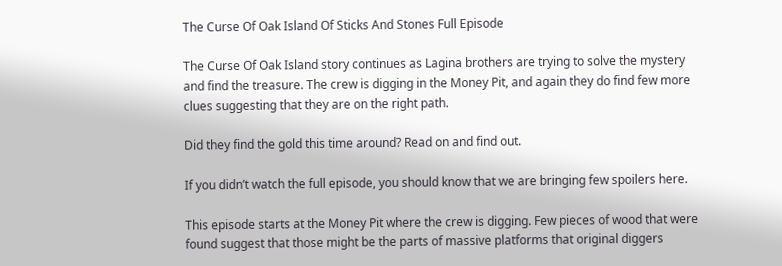The Curse Of Oak Island Of Sticks And Stones Full Episode

The Curse Of Oak Island story continues as Lagina brothers are trying to solve the mystery and find the treasure. The crew is digging in the Money Pit, and again they do find few more clues suggesting that they are on the right path.

Did they find the gold this time around? Read on and find out.

If you didn’t watch the full episode, you should know that we are bringing few spoilers here.

This episode starts at the Money Pit where the crew is digging. Few pieces of wood that were found suggest that those might be the parts of massive platforms that original diggers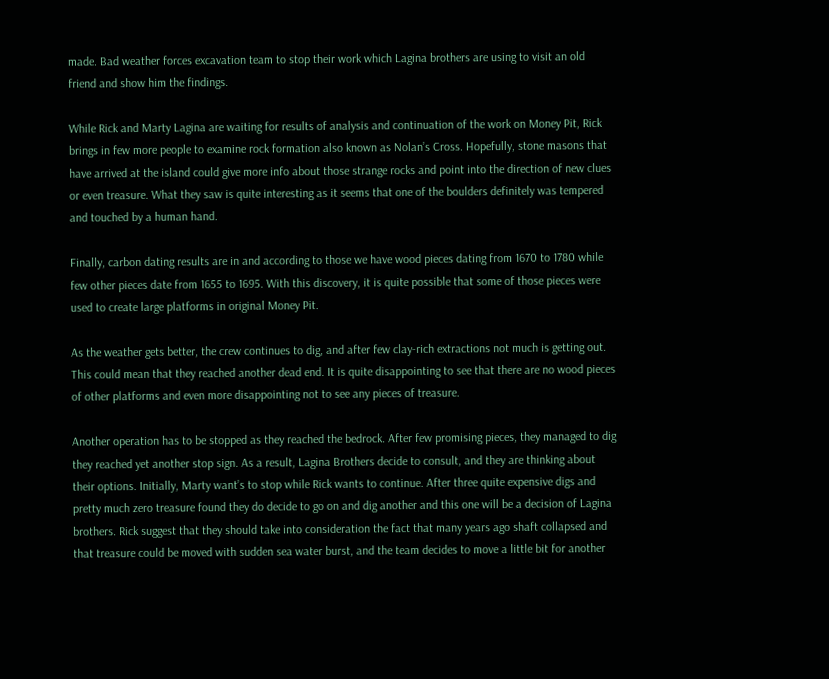made. Bad weather forces excavation team to stop their work which Lagina brothers are using to visit an old friend and show him the findings.

While Rick and Marty Lagina are waiting for results of analysis and continuation of the work on Money Pit, Rick brings in few more people to examine rock formation also known as Nolan’s Cross. Hopefully, stone masons that have arrived at the island could give more info about those strange rocks and point into the direction of new clues or even treasure. What they saw is quite interesting as it seems that one of the boulders definitely was tempered and touched by a human hand.

Finally, carbon dating results are in and according to those we have wood pieces dating from 1670 to 1780 while few other pieces date from 1655 to 1695. With this discovery, it is quite possible that some of those pieces were used to create large platforms in original Money Pit.

As the weather gets better, the crew continues to dig, and after few clay-rich extractions not much is getting out. This could mean that they reached another dead end. It is quite disappointing to see that there are no wood pieces of other platforms and even more disappointing not to see any pieces of treasure.

Another operation has to be stopped as they reached the bedrock. After few promising pieces, they managed to dig they reached yet another stop sign. As a result, Lagina Brothers decide to consult, and they are thinking about their options. Initially, Marty want’s to stop while Rick wants to continue. After three quite expensive digs and pretty much zero treasure found they do decide to go on and dig another and this one will be a decision of Lagina brothers. Rick suggest that they should take into consideration the fact that many years ago shaft collapsed and that treasure could be moved with sudden sea water burst, and the team decides to move a little bit for another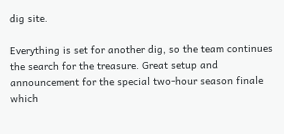dig site.

Everything is set for another dig, so the team continues the search for the treasure. Great setup and announcement for the special two-hour season finale which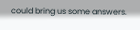could bring us some answers.